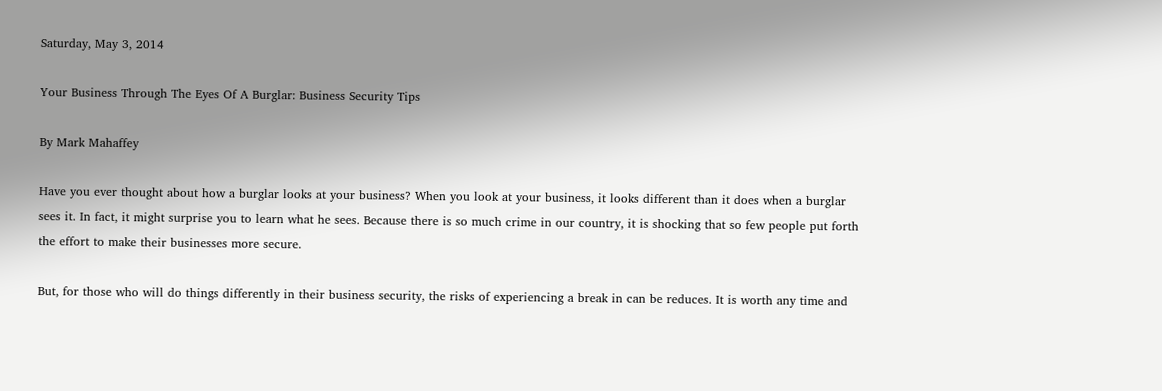Saturday, May 3, 2014

Your Business Through The Eyes Of A Burglar: Business Security Tips

By Mark Mahaffey

Have you ever thought about how a burglar looks at your business? When you look at your business, it looks different than it does when a burglar sees it. In fact, it might surprise you to learn what he sees. Because there is so much crime in our country, it is shocking that so few people put forth the effort to make their businesses more secure.

But, for those who will do things differently in their business security, the risks of experiencing a break in can be reduces. It is worth any time and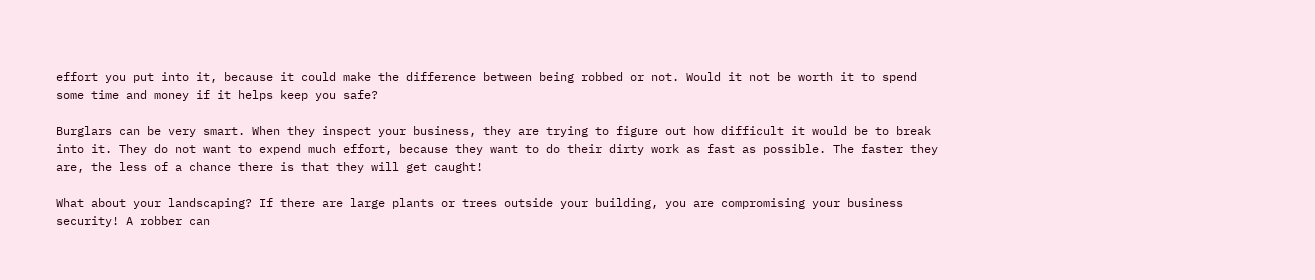effort you put into it, because it could make the difference between being robbed or not. Would it not be worth it to spend some time and money if it helps keep you safe?

Burglars can be very smart. When they inspect your business, they are trying to figure out how difficult it would be to break into it. They do not want to expend much effort, because they want to do their dirty work as fast as possible. The faster they are, the less of a chance there is that they will get caught!

What about your landscaping? If there are large plants or trees outside your building, you are compromising your business security! A robber can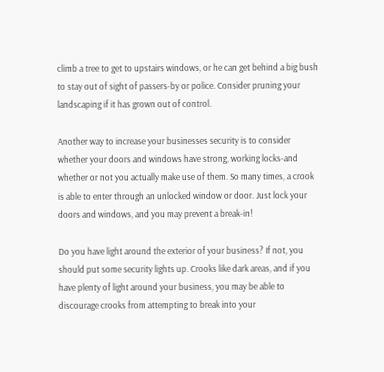climb a tree to get to upstairs windows, or he can get behind a big bush to stay out of sight of passers-by or police. Consider pruning your landscaping if it has grown out of control.

Another way to increase your businesses security is to consider whether your doors and windows have strong, working locks-and whether or not you actually make use of them. So many times, a crook is able to enter through an unlocked window or door. Just lock your doors and windows, and you may prevent a break-in!

Do you have light around the exterior of your business? If not, you should put some security lights up. Crooks like dark areas, and if you have plenty of light around your business, you may be able to discourage crooks from attempting to break into your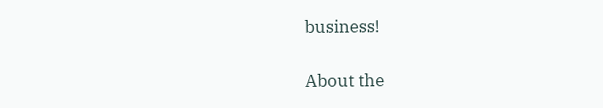business!

About the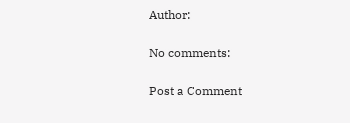Author:

No comments:

Post a Comment